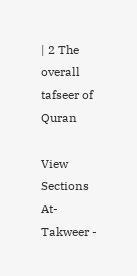| 2 The overall tafseer of Quran

View Sections
At-Takweer -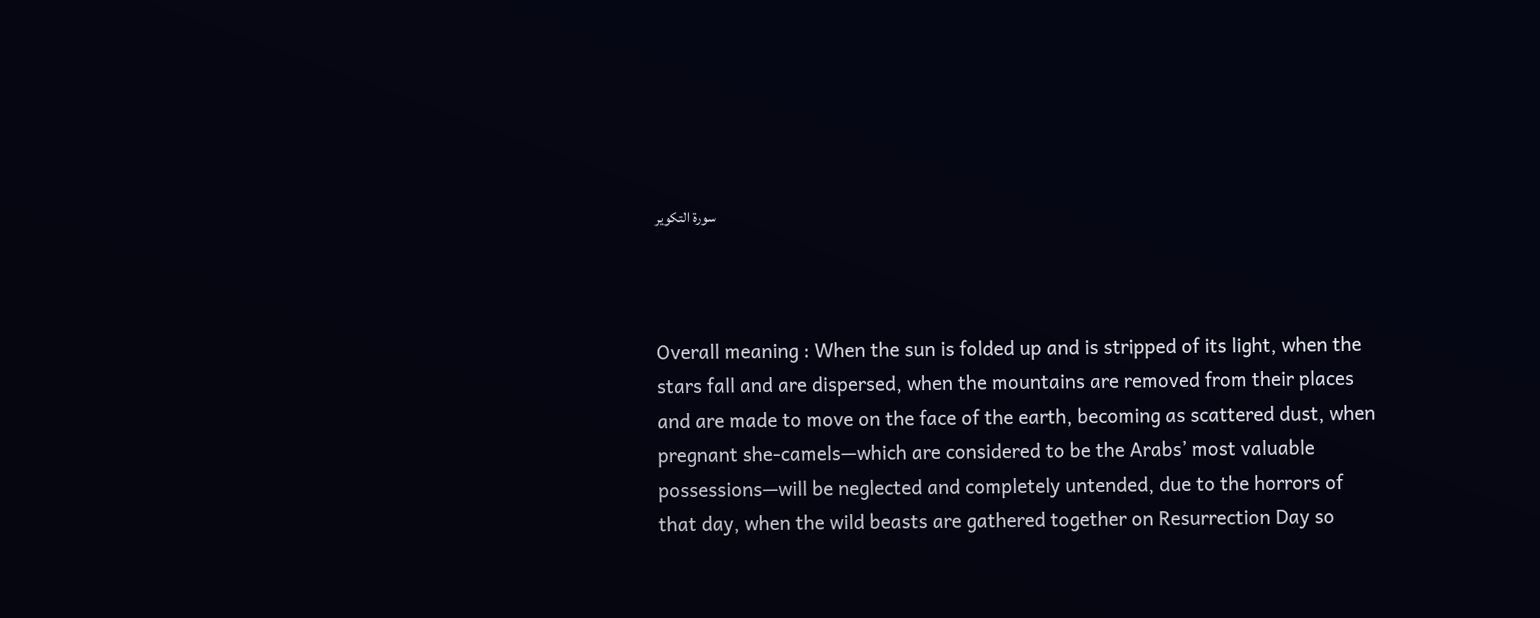سورة التكوير



Overall meaning : When the sun is folded up and is stripped of its light, when the stars fall and are dispersed, when the mountains are removed from their places and are made to move on the face of the earth, becoming as scattered dust, when pregnant she-camels—which are considered to be the Arabs’ most valuable possessions—will be neglected and completely untended, due to the horrors of that day, when the wild beasts are gathered together on Resurrection Day so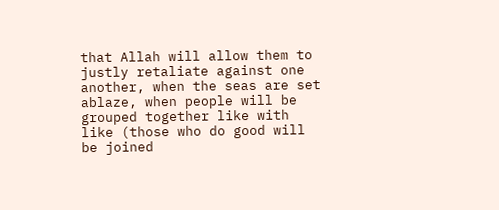that Allah will allow them to justly retaliate against one another, when the seas are set ablaze, when people will be grouped together like with like (those who do good will be joined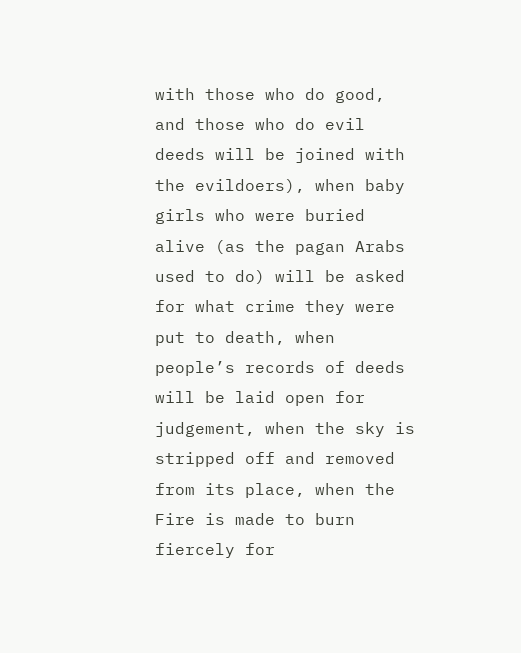with those who do good, and those who do evil deeds will be joined with the evildoers), when baby girls who were buried alive (as the pagan Arabs used to do) will be asked for what crime they were put to death, when people’s records of deeds will be laid open for judgement, when the sky is stripped off and removed from its place, when the Fire is made to burn fiercely for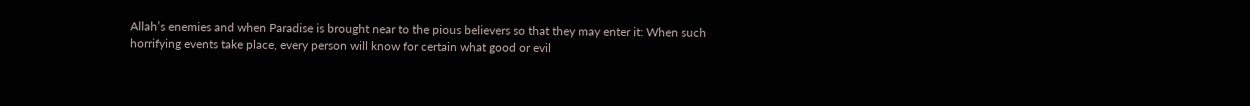Allah’s enemies and when Paradise is brought near to the pious believers so that they may enter it: When such horrifying events take place, every person will know for certain what good or evil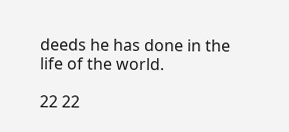deeds he has done in the life of the world.

22 22